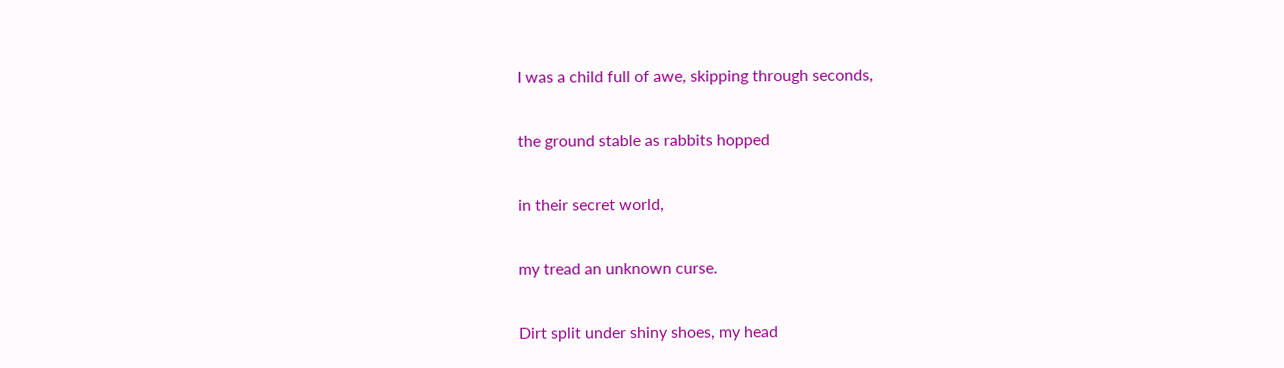I was a child full of awe, skipping through seconds,

the ground stable as rabbits hopped

in their secret world,

my tread an unknown curse.

Dirt split under shiny shoes, my head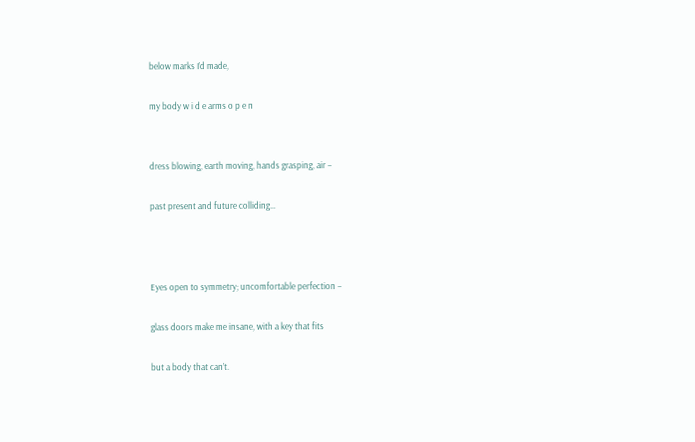below marks I’d made,

my body w i d e arms o p e n


dress blowing, earth moving, hands grasping, air –

past present and future colliding…



Eyes open to symmetry; uncomfortable perfection –

glass doors make me insane, with a key that fits

but a body that can’t.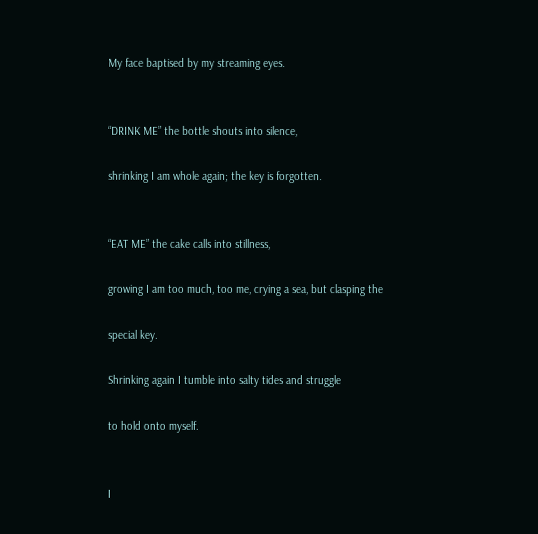My face baptised by my streaming eyes.


“DRINK ME” the bottle shouts into silence,

shrinking I am whole again; the key is forgotten.


“EAT ME” the cake calls into stillness,

growing I am too much, too me, crying a sea, but clasping the

special key.

Shrinking again I tumble into salty tides and struggle

to hold onto myself.


I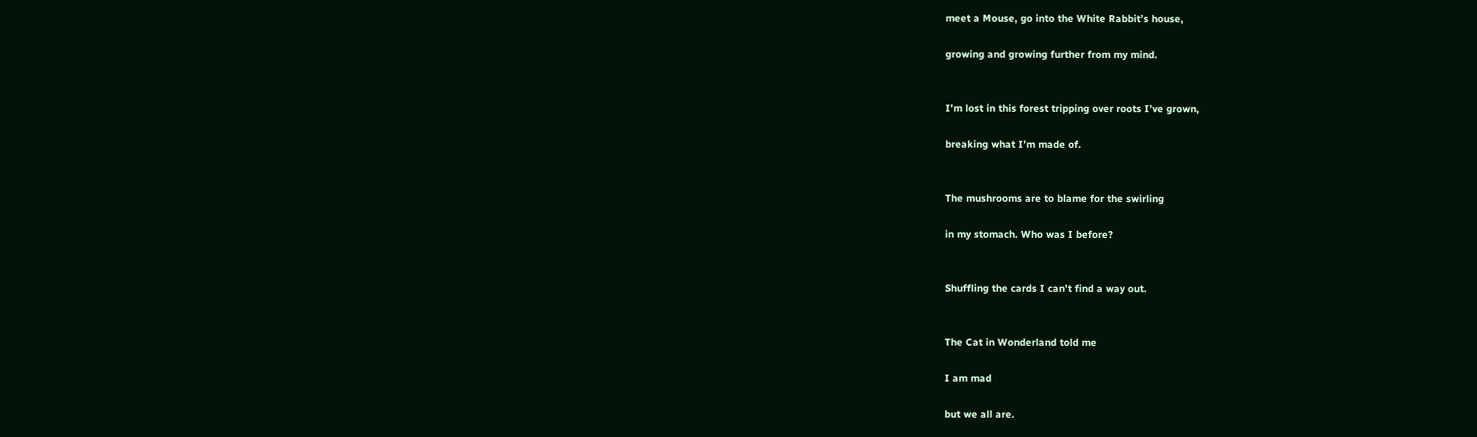meet a Mouse, go into the White Rabbit’s house,

growing and growing further from my mind.


I’m lost in this forest tripping over roots I’ve grown,

breaking what I’m made of.


The mushrooms are to blame for the swirling

in my stomach. Who was I before?


Shuffling the cards I can’t find a way out.


The Cat in Wonderland told me

I am mad

but we all are.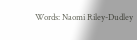Words: Naomi Riley-Dudley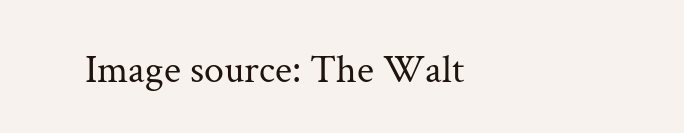Image source: The Walt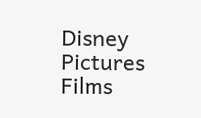Disney Pictures Films